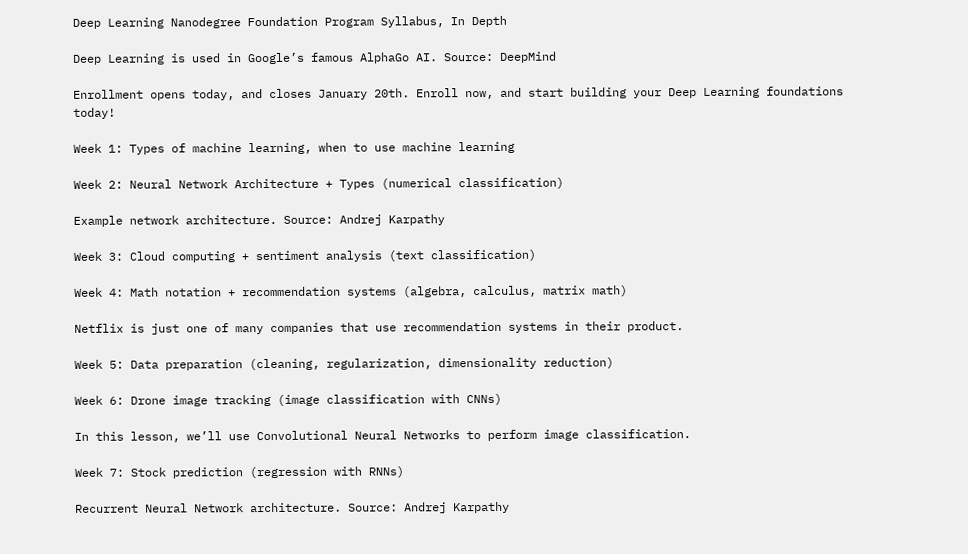Deep Learning Nanodegree Foundation Program Syllabus, In Depth

Deep Learning is used in Google’s famous AlphaGo AI. Source: DeepMind

Enrollment opens today, and closes January 20th. Enroll now, and start building your Deep Learning foundations today!

Week 1: Types of machine learning, when to use machine learning

Week 2: Neural Network Architecture + Types (numerical classification)

Example network architecture. Source: Andrej Karpathy

Week 3: Cloud computing + sentiment analysis (text classification)

Week 4: Math notation + recommendation systems (algebra, calculus, matrix math)

Netflix is just one of many companies that use recommendation systems in their product.

Week 5: Data preparation (cleaning, regularization, dimensionality reduction)

Week 6: Drone image tracking (image classification with CNNs)

In this lesson, we’ll use Convolutional Neural Networks to perform image classification.

Week 7: Stock prediction (regression with RNNs)

Recurrent Neural Network architecture. Source: Andrej Karpathy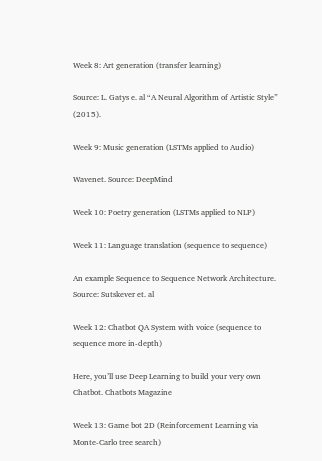Week 8: Art generation (transfer learning)

Source: L. Gatys e. al “A Neural Algorithm of Artistic Style” (2015).

Week 9: Music generation (LSTMs applied to Audio)

Wavenet. Source: DeepMind

Week 10: Poetry generation (LSTMs applied to NLP)

Week 11: Language translation (sequence to sequence)

An example Sequence to Sequence Network Architecture. Source: Sutskever et. al

Week 12: Chatbot QA System with voice (sequence to sequence more in-depth)

Here, you’ll use Deep Learning to build your very own Chatbot. Chatbots Magazine

Week 13: Game bot 2D (Reinforcement Learning via Monte-Carlo tree search)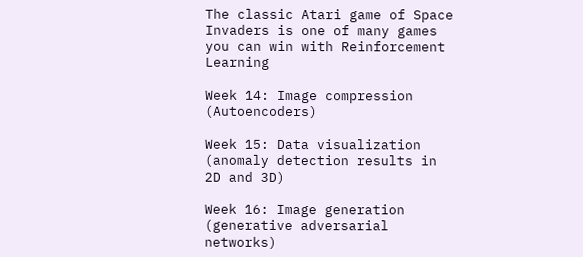The classic Atari game of Space Invaders is one of many games you can win with Reinforcement Learning

Week 14: Image compression (Autoencoders)

Week 15: Data visualization (anomaly detection results in 2D and 3D)

Week 16: Image generation (generative adversarial networks)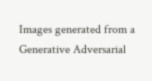Images generated from a Generative Adversarial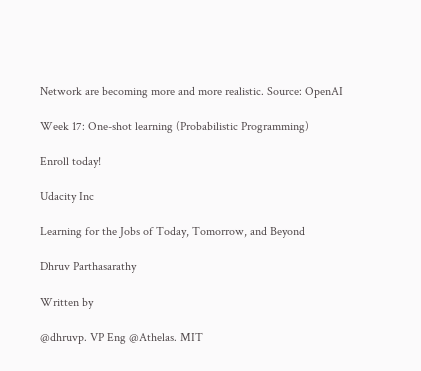Network are becoming more and more realistic. Source: OpenAI

Week 17: One-shot learning (Probabilistic Programming)

Enroll today!

Udacity Inc

Learning for the Jobs of Today, Tomorrow, and Beyond

Dhruv Parthasarathy

Written by

@dhruvp. VP Eng @Athelas. MIT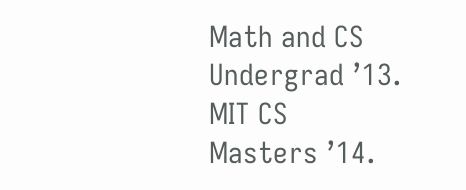Math and CS Undergrad ’13. MIT CS Masters ’14.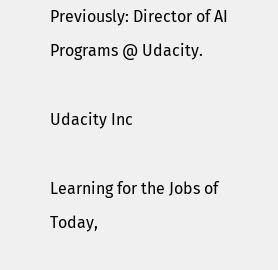Previously: Director of AI Programs @ Udacity.

Udacity Inc

Learning for the Jobs of Today,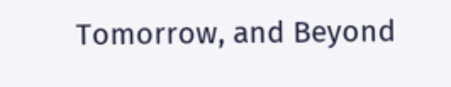Tomorrow, and Beyond